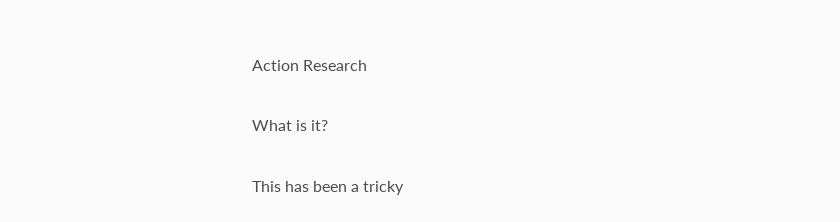Action Research

What is it?

This has been a tricky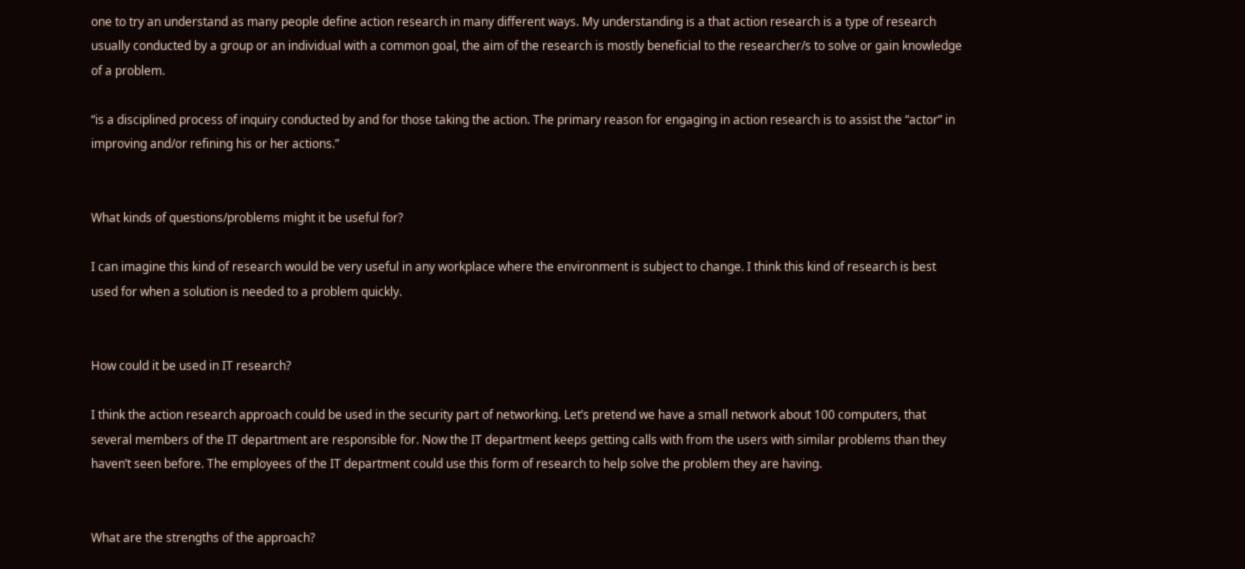one to try an understand as many people define action research in many different ways. My understanding is a that action research is a type of research usually conducted by a group or an individual with a common goal, the aim of the research is mostly beneficial to the researcher/s to solve or gain knowledge of a problem.

“is a disciplined process of inquiry conducted by and for those taking the action. The primary reason for engaging in action research is to assist the “actor” in improving and/or refining his or her actions.”


What kinds of questions/problems might it be useful for?

I can imagine this kind of research would be very useful in any workplace where the environment is subject to change. I think this kind of research is best used for when a solution is needed to a problem quickly.


How could it be used in IT research?

I think the action research approach could be used in the security part of networking. Let’s pretend we have a small network about 100 computers, that several members of the IT department are responsible for. Now the IT department keeps getting calls with from the users with similar problems than they haven’t seen before. The employees of the IT department could use this form of research to help solve the problem they are having.


What are the strengths of the approach?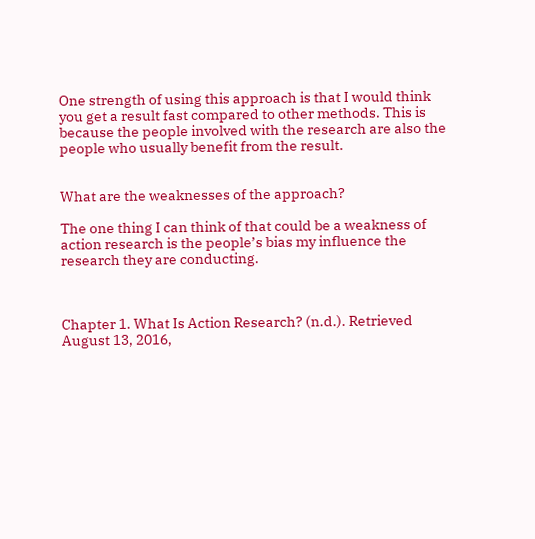One strength of using this approach is that I would think you get a result fast compared to other methods. This is because the people involved with the research are also the people who usually benefit from the result.


What are the weaknesses of the approach?

The one thing I can think of that could be a weakness of action research is the people’s bias my influence the research they are conducting.



Chapter 1. What Is Action Research? (n.d.). Retrieved August 13, 2016,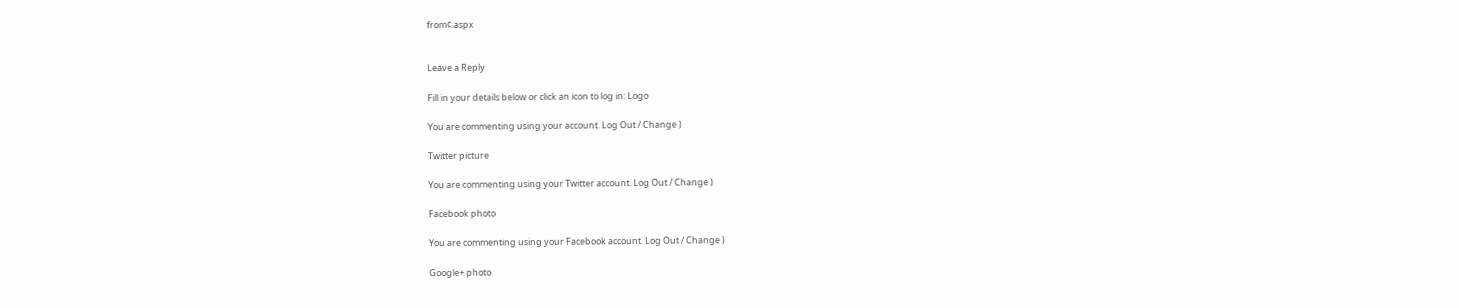from¢.aspx


Leave a Reply

Fill in your details below or click an icon to log in: Logo

You are commenting using your account. Log Out / Change )

Twitter picture

You are commenting using your Twitter account. Log Out / Change )

Facebook photo

You are commenting using your Facebook account. Log Out / Change )

Google+ photo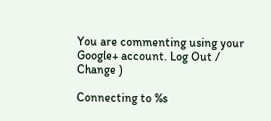You are commenting using your Google+ account. Log Out / Change )

Connecting to %s